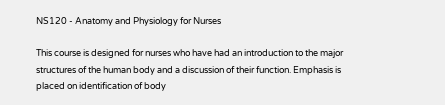NS120 - Anatomy and Physiology for Nurses

This course is designed for nurses who have had an introduction to the major structures of the human body and a discussion of their function. Emphasis is placed on identification of body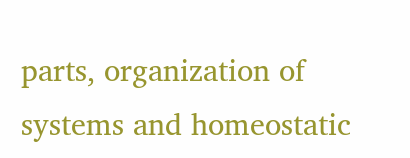parts, organization of systems and homeostatic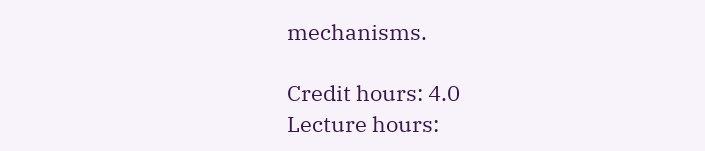mechanisms.

Credit hours: 4.0
Lecture hours: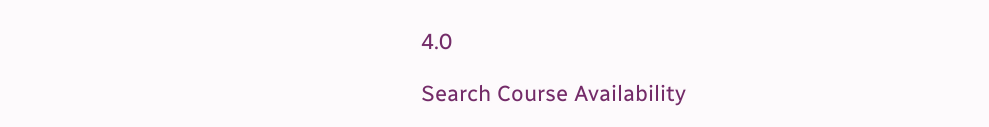4.0

Search Course Availability